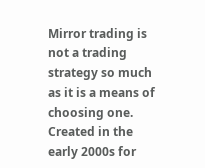Mirror trading is not a trading strategy so much as it is a means of choosing one. Created in the early 2000s for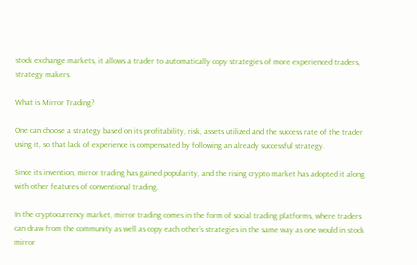stock exchange markets, it allows a trader to automatically copy strategies of more experienced traders, strategy makers.

What is Mirror Trading?

One can choose a strategy based on its profitability, risk, assets utilized and the success rate of the trader using it, so that lack of experience is compensated by following an already successful strategy.

Since its invention, mirror trading has gained popularity, and the rising crypto market has adopted it along with other features of conventional trading.

In the cryptocurrency market, mirror trading comes in the form of social trading platforms, where traders can draw from the community as well as copy each other’s strategies in the same way as one would in stock mirror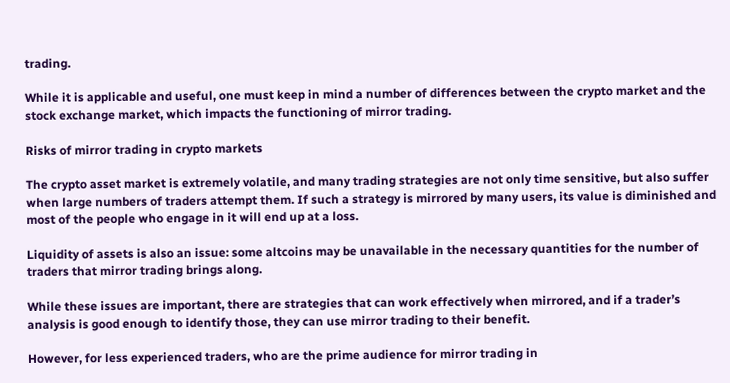trading.

While it is applicable and useful, one must keep in mind a number of differences between the crypto market and the stock exchange market, which impacts the functioning of mirror trading.

Risks of mirror trading in crypto markets

The crypto asset market is extremely volatile, and many trading strategies are not only time sensitive, but also suffer when large numbers of traders attempt them. If such a strategy is mirrored by many users, its value is diminished and most of the people who engage in it will end up at a loss.

Liquidity of assets is also an issue: some altcoins may be unavailable in the necessary quantities for the number of traders that mirror trading brings along.

While these issues are important, there are strategies that can work effectively when mirrored, and if a trader’s analysis is good enough to identify those, they can use mirror trading to their benefit.

However, for less experienced traders, who are the prime audience for mirror trading in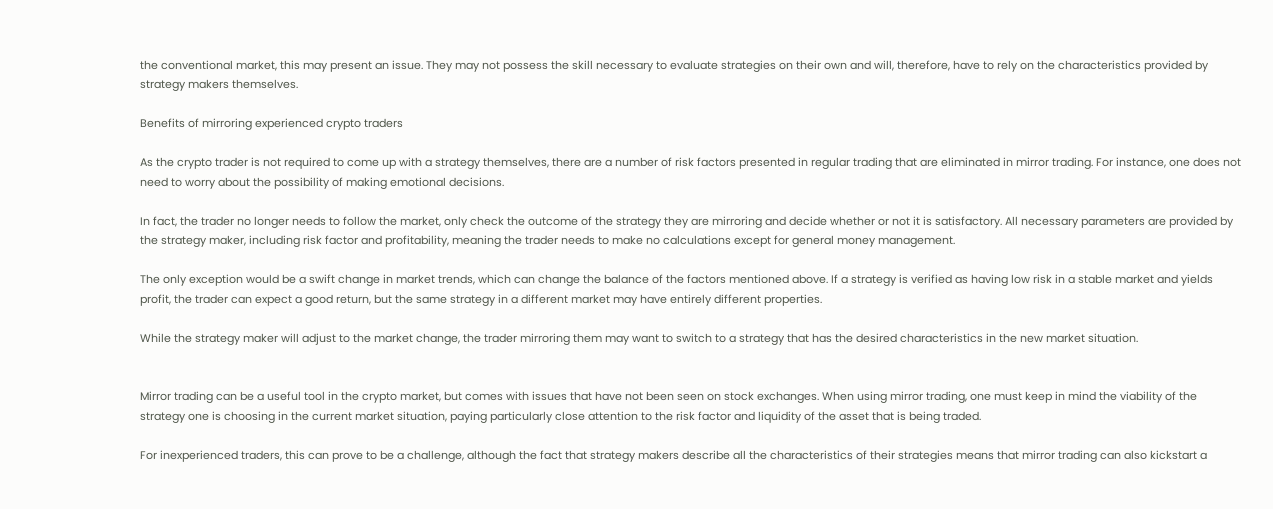the conventional market, this may present an issue. They may not possess the skill necessary to evaluate strategies on their own and will, therefore, have to rely on the characteristics provided by strategy makers themselves.

Benefits of mirroring experienced crypto traders

As the crypto trader is not required to come up with a strategy themselves, there are a number of risk factors presented in regular trading that are eliminated in mirror trading. For instance, one does not need to worry about the possibility of making emotional decisions.

In fact, the trader no longer needs to follow the market, only check the outcome of the strategy they are mirroring and decide whether or not it is satisfactory. All necessary parameters are provided by the strategy maker, including risk factor and profitability, meaning the trader needs to make no calculations except for general money management.

The only exception would be a swift change in market trends, which can change the balance of the factors mentioned above. If a strategy is verified as having low risk in a stable market and yields profit, the trader can expect a good return, but the same strategy in a different market may have entirely different properties.

While the strategy maker will adjust to the market change, the trader mirroring them may want to switch to a strategy that has the desired characteristics in the new market situation.


Mirror trading can be a useful tool in the crypto market, but comes with issues that have not been seen on stock exchanges. When using mirror trading, one must keep in mind the viability of the strategy one is choosing in the current market situation, paying particularly close attention to the risk factor and liquidity of the asset that is being traded.

For inexperienced traders, this can prove to be a challenge, although the fact that strategy makers describe all the characteristics of their strategies means that mirror trading can also kickstart a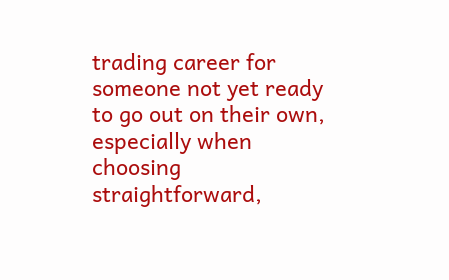trading career for someone not yet ready to go out on their own, especially when choosing straightforward,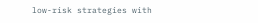low-risk strategies with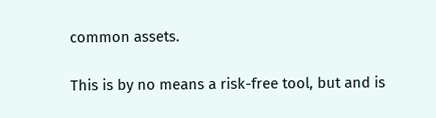common assets.

This is by no means a risk-free tool, but and is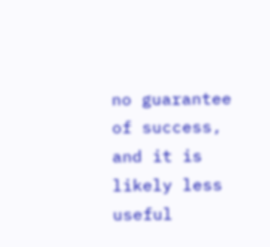no guarantee of success, and it is likely less useful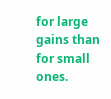for large gains than for small ones.